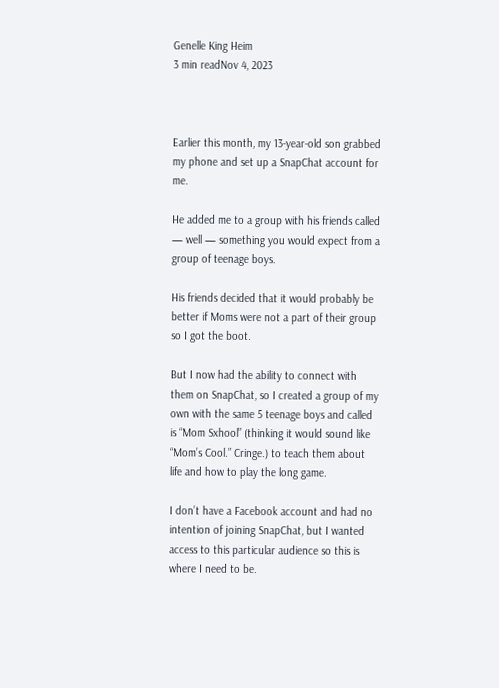Genelle King Heim
3 min readNov 4, 2023



Earlier this month, my 13-year-old son grabbed my phone and set up a SnapChat account for me.

He added me to a group with his friends called — well — something you would expect from a group of teenage boys.

His friends decided that it would probably be better if Moms were not a part of their group so I got the boot.

But I now had the ability to connect with them on SnapChat, so I created a group of my own with the same 5 teenage boys and called is “Mom Sxhool” (thinking it would sound like “Mom’s Cool.” Cringe.) to teach them about life and how to play the long game.

I don’t have a Facebook account and had no intention of joining SnapChat, but I wanted access to this particular audience so this is where I need to be.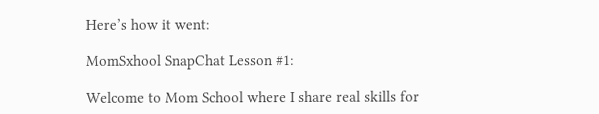Here’s how it went:

MomSxhool SnapChat Lesson #1:

Welcome to Mom School where I share real skills for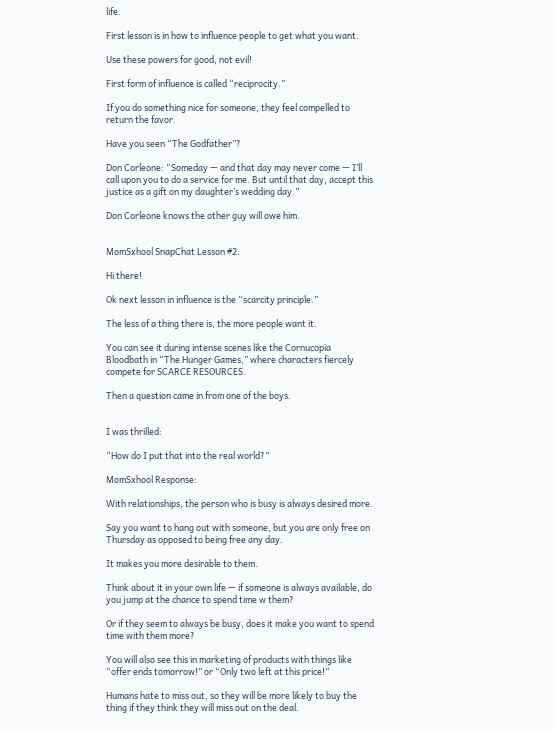life.

First lesson is in how to influence people to get what you want.

Use these powers for good, not evil!

First form of influence is called “reciprocity.”

If you do something nice for someone, they feel compelled to return the favor.

Have you seen “The Godfather”?

Don Corleone: “Someday — and that day may never come — I’ll call upon you to do a service for me. But until that day, accept this justice as a gift on my daughter’s wedding day.”

Don Corleone knows the other guy will owe him.


MomSxhool SnapChat Lesson #2:

Hi there!

Ok next lesson in influence is the “scarcity principle.”

The less of a thing there is, the more people want it.

You can see it during intense scenes like the Cornucopia Bloodbath in “The Hunger Games,” where characters fiercely compete for SCARCE RESOURCES.

Then a question came in from one of the boys.


I was thrilled:

“How do I put that into the real world?”

MomSxhool Response:

With relationships, the person who is busy is always desired more.

Say you want to hang out with someone, but you are only free on Thursday as opposed to being free any day.

It makes you more desirable to them.

Think about it in your own life — if someone is always available, do you jump at the chance to spend time w them?

Or if they seem to always be busy, does it make you want to spend time with them more?

You will also see this in marketing of products with things like “offer ends tomorrow!” or “Only two left at this price!”

Humans hate to miss out, so they will be more likely to buy the thing if they think they will miss out on the deal.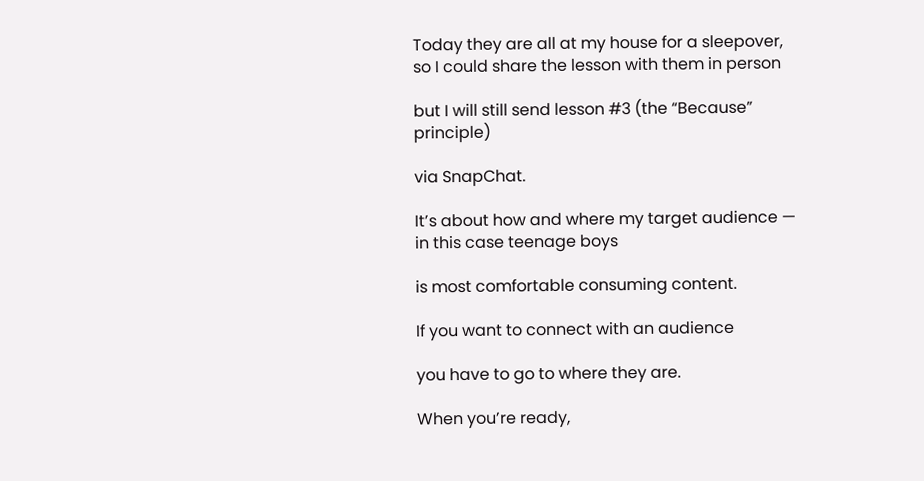Today they are all at my house for a sleepover, so I could share the lesson with them in person

but I will still send lesson #3 (the “Because” principle)

via SnapChat.

It’s about how and where my target audience — in this case teenage boys

is most comfortable consuming content.

If you want to connect with an audience

you have to go to where they are.

When you’re ready,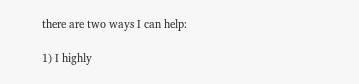there are two ways I can help:

1) I highly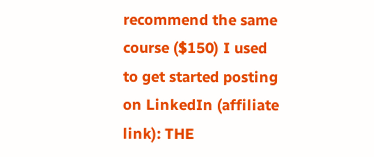recommend the same course ($150) I used to get started posting on LinkedIn (affiliate link): THE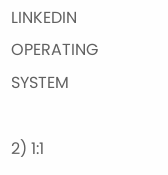LINKEDIN OPERATING SYSTEM

2) 1:1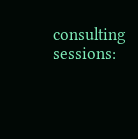consulting sessions: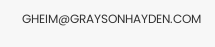GHEIM@GRAYSONHAYDEN.COM